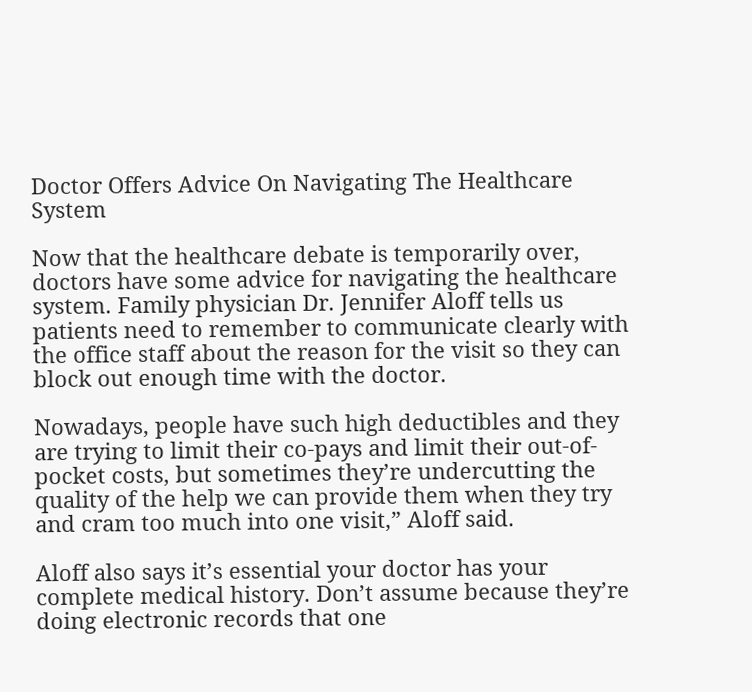Doctor Offers Advice On Navigating The Healthcare System

Now that the healthcare debate is temporarily over, doctors have some advice for navigating the healthcare system. Family physician Dr. Jennifer Aloff tells us patients need to remember to communicate clearly with the office staff about the reason for the visit so they can block out enough time with the doctor.

Nowadays, people have such high deductibles and they are trying to limit their co-pays and limit their out-of-pocket costs, but sometimes they’re undercutting the quality of the help we can provide them when they try and cram too much into one visit,” Aloff said.

Aloff also says it’s essential your doctor has your complete medical history. Don’t assume because they’re doing electronic records that one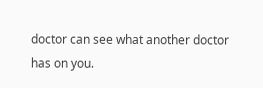doctor can see what another doctor has on you.